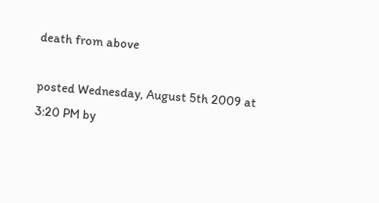death from above

posted Wednesday, August 5th 2009 at 3:20 PM by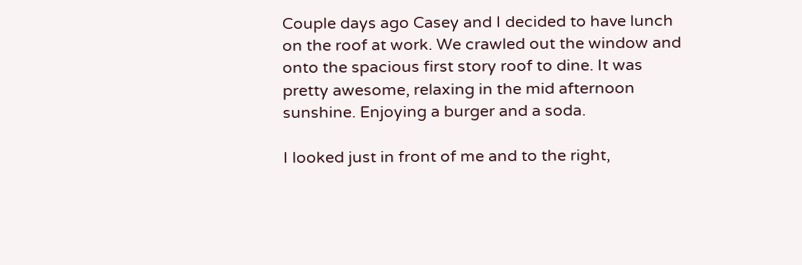Couple days ago Casey and I decided to have lunch on the roof at work. We crawled out the window and onto the spacious first story roof to dine. It was pretty awesome, relaxing in the mid afternoon sunshine. Enjoying a burger and a soda.

I looked just in front of me and to the right,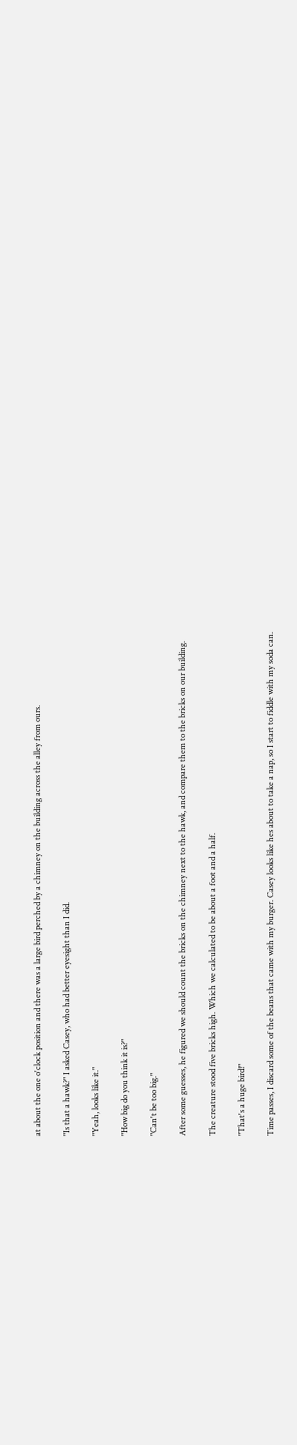at about the one o'clock position and there was a large bird perched by a chimney on the building across the alley from ours.

"Is that a hawk?" I asked Casey, who had better eyesight than I did.

"Yeah, looks like it."

"How big do you think it is?"

"Can't be too big."

After some guesses, he figured we should count the bricks on the chimney next to the hawk, and compare them to the bricks on our building.

The creature stood five bricks high. Which we calculated to be about a foot and a half.

"That's a huge bird!"

Time passes, I discard some of the beans that came with my burger. Casey looks like hes about to take a nap, so I start to fiddle with my soda can.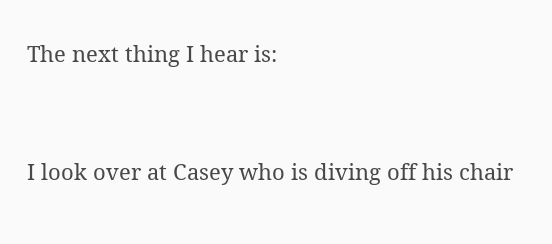The next thing I hear is:


I look over at Casey who is diving off his chair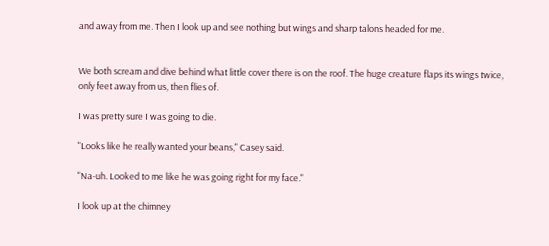and away from me. Then I look up and see nothing but wings and sharp talons headed for me.


We both scream and dive behind what little cover there is on the roof. The huge creature flaps its wings twice, only feet away from us, then flies of.

I was pretty sure I was going to die.

"Looks like he really wanted your beans," Casey said.

"Na-uh. Looked to me like he was going right for my face."

I look up at the chimney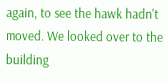again, to see the hawk hadn't moved. We looked over to the building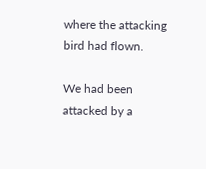where the attacking bird had flown.

We had been attacked by a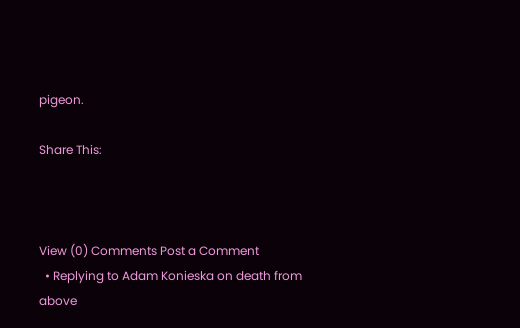pigeon.

Share This:



View (0) Comments Post a Comment
  • Replying to Adam Konieska on death from above